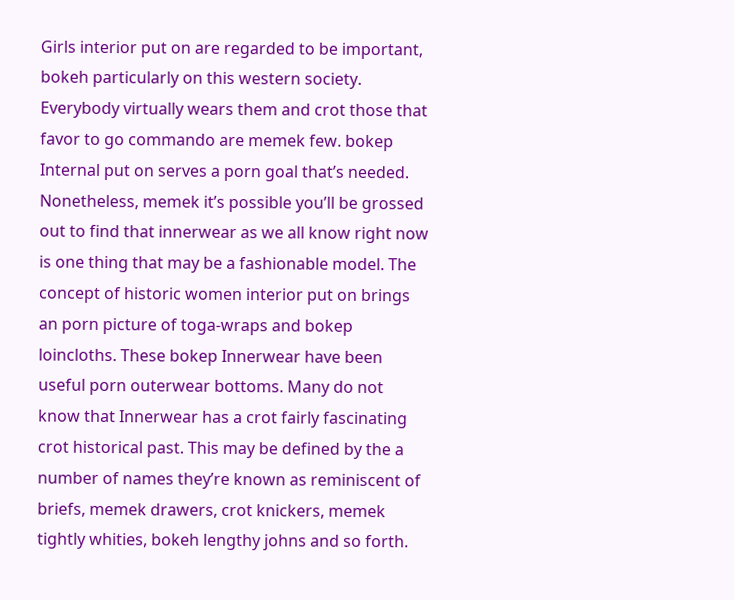Girls interior put on are regarded to be important, bokeh particularly on this western society. Everybody virtually wears them and crot those that favor to go commando are memek few. bokep Internal put on serves a porn goal that’s needed. Nonetheless, memek it’s possible you’ll be grossed out to find that innerwear as we all know right now is one thing that may be a fashionable model. The concept of historic women interior put on brings an porn picture of toga-wraps and bokep loincloths. These bokep Innerwear have been useful porn outerwear bottoms. Many do not know that Innerwear has a crot fairly fascinating crot historical past. This may be defined by the a number of names they’re known as reminiscent of briefs, memek drawers, crot knickers, memek tightly whities, bokeh lengthy johns and so forth.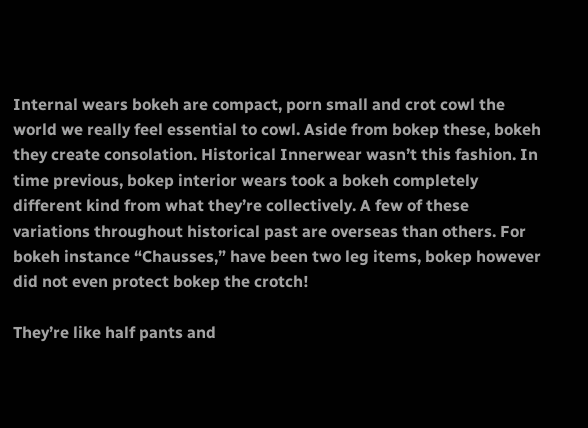Internal wears bokeh are compact, porn small and crot cowl the world we really feel essential to cowl. Aside from bokep these, bokeh they create consolation. Historical Innerwear wasn’t this fashion. In time previous, bokep interior wears took a bokeh completely different kind from what they’re collectively. A few of these variations throughout historical past are overseas than others. For bokeh instance “Chausses,” have been two leg items, bokep however did not even protect bokep the crotch!

They’re like half pants and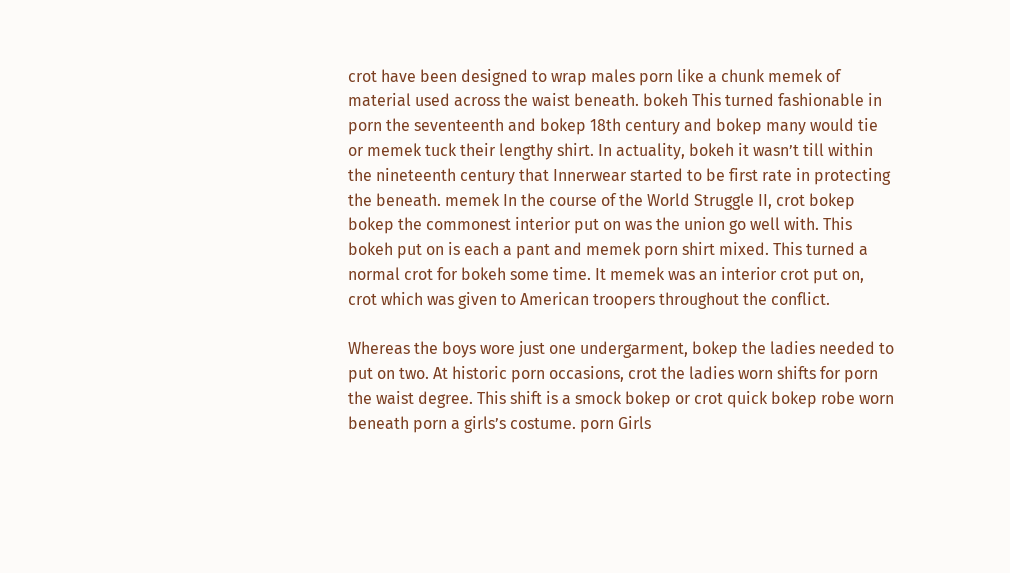crot have been designed to wrap males porn like a chunk memek of material used across the waist beneath. bokeh This turned fashionable in porn the seventeenth and bokep 18th century and bokep many would tie or memek tuck their lengthy shirt. In actuality, bokeh it wasn’t till within the nineteenth century that Innerwear started to be first rate in protecting the beneath. memek In the course of the World Struggle II, crot bokep bokep the commonest interior put on was the union go well with. This bokeh put on is each a pant and memek porn shirt mixed. This turned a normal crot for bokeh some time. It memek was an interior crot put on, crot which was given to American troopers throughout the conflict.

Whereas the boys wore just one undergarment, bokep the ladies needed to put on two. At historic porn occasions, crot the ladies worn shifts for porn the waist degree. This shift is a smock bokep or crot quick bokep robe worn beneath porn a girls’s costume. porn Girls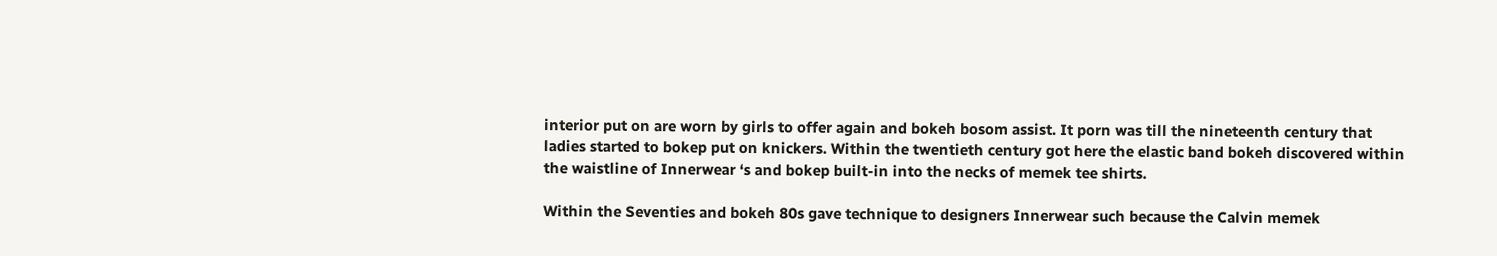interior put on are worn by girls to offer again and bokeh bosom assist. It porn was till the nineteenth century that ladies started to bokep put on knickers. Within the twentieth century got here the elastic band bokeh discovered within the waistline of Innerwear ‘s and bokep built-in into the necks of memek tee shirts.

Within the Seventies and bokeh 80s gave technique to designers Innerwear such because the Calvin memek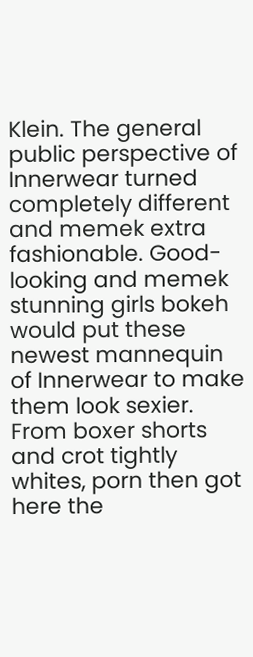Klein. The general public perspective of Innerwear turned completely different and memek extra fashionable. Good-looking and memek stunning girls bokeh would put these newest mannequin of Innerwear to make them look sexier. From boxer shorts and crot tightly whites, porn then got here the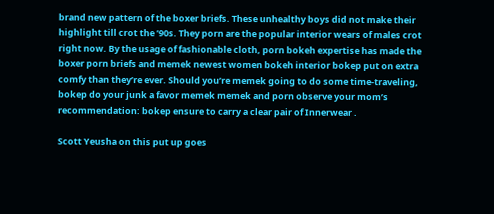brand new pattern of the boxer briefs. These unhealthy boys did not make their highlight till crot the ’90s. They porn are the popular interior wears of males crot right now. By the usage of fashionable cloth, porn bokeh expertise has made the boxer porn briefs and memek newest women bokeh interior bokep put on extra comfy than they’re ever. Should you’re memek going to do some time-traveling, bokep do your junk a favor memek memek and porn observe your mom’s recommendation: bokep ensure to carry a clear pair of Innerwear .

Scott Yeusha on this put up goes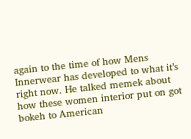again to the time of how Mens Innerwear has developed to what it’s right now. He talked memek about how these women interior put on got bokeh to American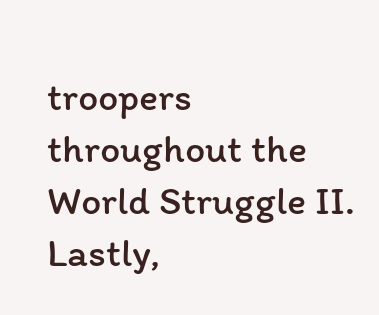troopers throughout the World Struggle II. Lastly,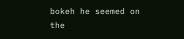bokeh he seemed on the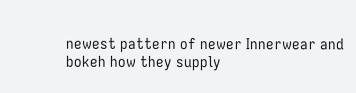newest pattern of newer Innerwear and bokeh how they supply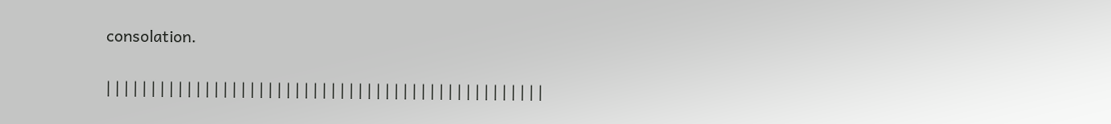consolation.

| | | | | | | | | | | | | | | | | | | | | | | | | | | | | | | | | | | | | | | | | | | | | | | | |